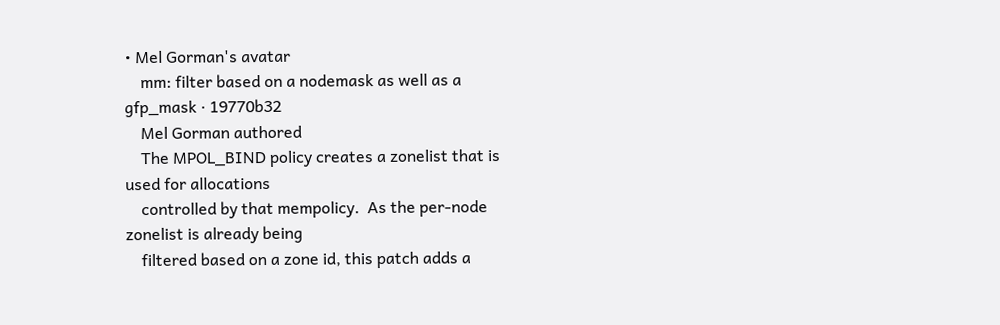• Mel Gorman's avatar
    mm: filter based on a nodemask as well as a gfp_mask · 19770b32
    Mel Gorman authored
    The MPOL_BIND policy creates a zonelist that is used for allocations
    controlled by that mempolicy.  As the per-node zonelist is already being
    filtered based on a zone id, this patch adds a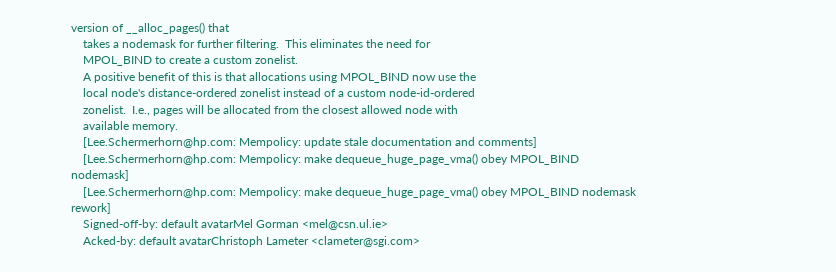version of __alloc_pages() that
    takes a nodemask for further filtering.  This eliminates the need for
    MPOL_BIND to create a custom zonelist.
    A positive benefit of this is that allocations using MPOL_BIND now use the
    local node's distance-ordered zonelist instead of a custom node-id-ordered
    zonelist.  I.e., pages will be allocated from the closest allowed node with
    available memory.
    [Lee.Schermerhorn@hp.com: Mempolicy: update stale documentation and comments]
    [Lee.Schermerhorn@hp.com: Mempolicy: make dequeue_huge_page_vma() obey MPOL_BIND nodemask]
    [Lee.Schermerhorn@hp.com: Mempolicy: make dequeue_huge_page_vma() obey MPOL_BIND nodemask rework]
    Signed-off-by: default avatarMel Gorman <mel@csn.ul.ie>
    Acked-by: default avatarChristoph Lameter <clameter@sgi.com>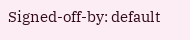Signed-off-by: default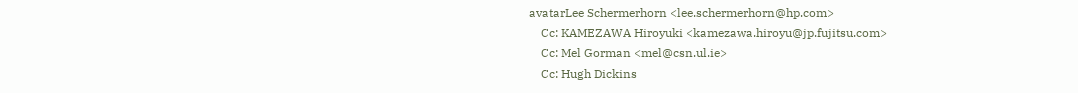avatarLee Schermerhorn <lee.schermerhorn@hp.com>
    Cc: KAMEZAWA Hiroyuki <kamezawa.hiroyu@jp.fujitsu.com>
    Cc: Mel Gorman <mel@csn.ul.ie>
    Cc: Hugh Dickins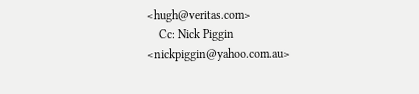<hugh@veritas.com>
    Cc: Nick Piggin <nickpiggin@yahoo.com.au>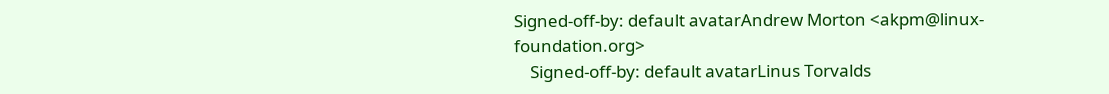Signed-off-by: default avatarAndrew Morton <akpm@linux-foundation.org>
    Signed-off-by: default avatarLinus Torvalds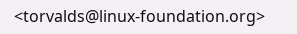<torvalds@linux-foundation.org>